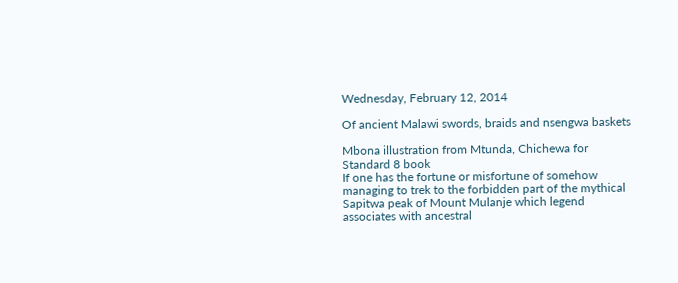Wednesday, February 12, 2014

Of ancient Malawi swords, braids and nsengwa baskets

Mbona illustration from Mtunda, Chichewa for Standard 8 book
If one has the fortune or misfortune of somehow managing to trek to the forbidden part of the mythical Sapitwa peak of Mount Mulanje which legend associates with ancestral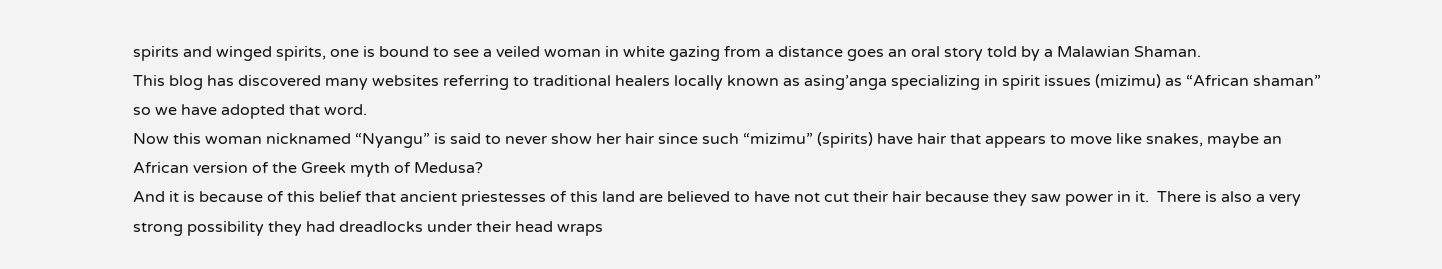spirits and winged spirits, one is bound to see a veiled woman in white gazing from a distance goes an oral story told by a Malawian Shaman.
This blog has discovered many websites referring to traditional healers locally known as asing’anga specializing in spirit issues (mizimu) as “African shaman” so we have adopted that word.
Now this woman nicknamed “Nyangu” is said to never show her hair since such “mizimu” (spirits) have hair that appears to move like snakes, maybe an African version of the Greek myth of Medusa?
And it is because of this belief that ancient priestesses of this land are believed to have not cut their hair because they saw power in it.  There is also a very strong possibility they had dreadlocks under their head wraps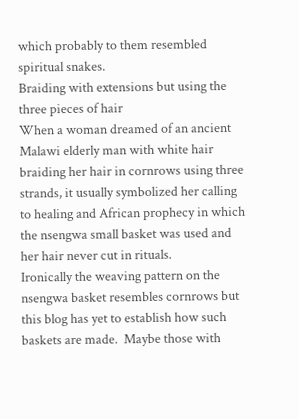which probably to them resembled spiritual snakes.
Braiding with extensions but using the three pieces of hair
When a woman dreamed of an ancient Malawi elderly man with white hair braiding her hair in cornrows using three strands, it usually symbolized her calling to healing and African prophecy in which the nsengwa small basket was used and her hair never cut in rituals.
Ironically the weaving pattern on the nsengwa basket resembles cornrows but this blog has yet to establish how such baskets are made.  Maybe those with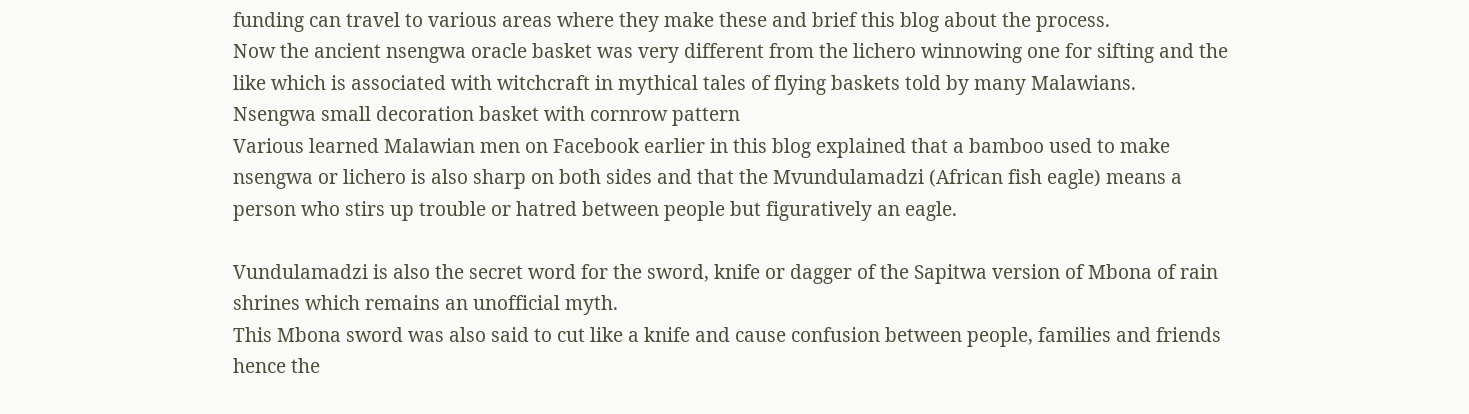funding can travel to various areas where they make these and brief this blog about the process.
Now the ancient nsengwa oracle basket was very different from the lichero winnowing one for sifting and the like which is associated with witchcraft in mythical tales of flying baskets told by many Malawians.
Nsengwa small decoration basket with cornrow pattern
Various learned Malawian men on Facebook earlier in this blog explained that a bamboo used to make nsengwa or lichero is also sharp on both sides and that the Mvundulamadzi (African fish eagle) means a person who stirs up trouble or hatred between people but figuratively an eagle.

Vundulamadzi is also the secret word for the sword, knife or dagger of the Sapitwa version of Mbona of rain shrines which remains an unofficial myth.
This Mbona sword was also said to cut like a knife and cause confusion between people, families and friends hence the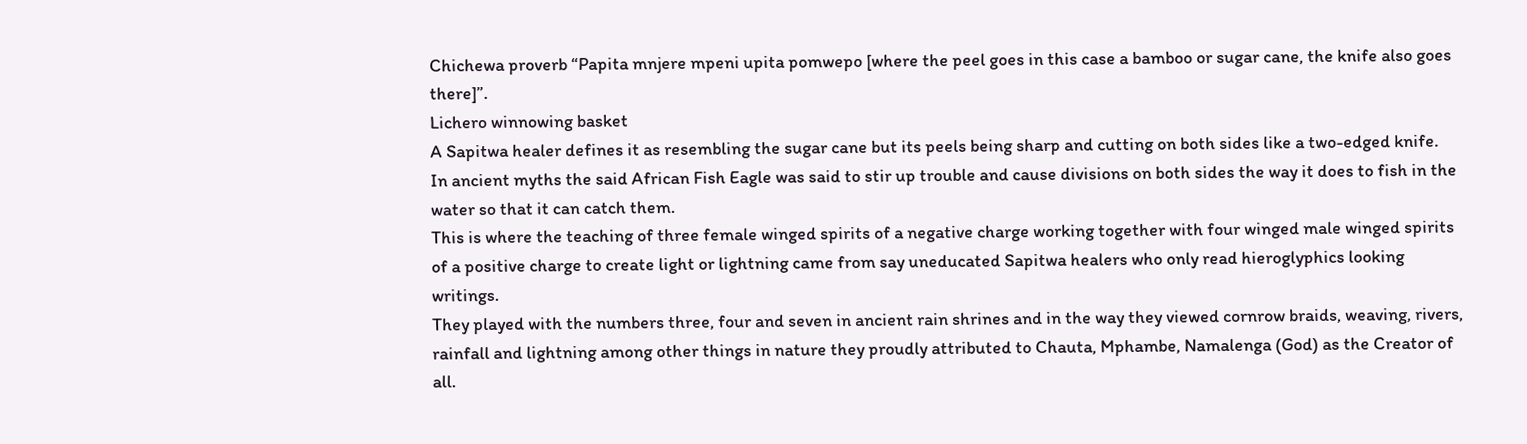Chichewa proverb “Papita mnjere mpeni upita pomwepo [where the peel goes in this case a bamboo or sugar cane, the knife also goes there]”.
Lichero winnowing basket
A Sapitwa healer defines it as resembling the sugar cane but its peels being sharp and cutting on both sides like a two-edged knife.
In ancient myths the said African Fish Eagle was said to stir up trouble and cause divisions on both sides the way it does to fish in the water so that it can catch them.
This is where the teaching of three female winged spirits of a negative charge working together with four winged male winged spirits of a positive charge to create light or lightning came from say uneducated Sapitwa healers who only read hieroglyphics looking writings.
They played with the numbers three, four and seven in ancient rain shrines and in the way they viewed cornrow braids, weaving, rivers, rainfall and lightning among other things in nature they proudly attributed to Chauta, Mphambe, Namalenga (God) as the Creator of all.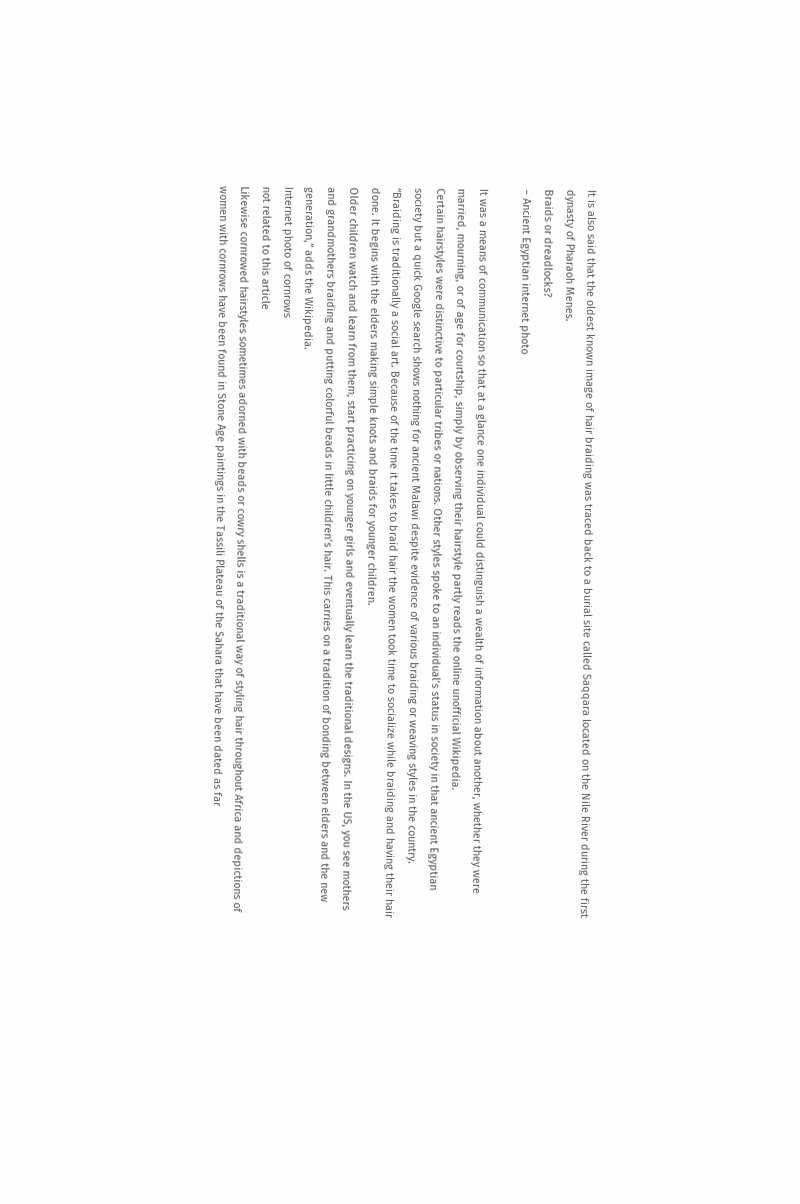It is also said that the oldest known image of hair braiding was traced back to a burial site called Saqqara located on the Nile River during the first dynasty of Pharaoh Menes.
Braids or dreadlocks?
– Ancient Egyptian internet photo

It was a means of communication so that at a glance one individual could distinguish a wealth of information about another, whether they were married, mourning, or of age for courtship, simply by observing their hairstyle partly reads the online unofficial Wikipedia.
Certain hairstyles were distinctive to particular tribes or nations. Other styles spoke to an individual’s status in society in that ancient Egyptian society but a quick Google search shows nothing for ancient Malawi despite evidence of various braiding or weaving styles in the country.
“Braiding is traditionally a social art. Because of the time it takes to braid hair the women took time to socialize while braiding and having their hair done. It begins with the elders making simple knots and braids for younger children.
Older children watch and learn from them, start practicing on younger girls and eventually learn the traditional designs. In the US, you see mothers and grandmothers braiding and putting colorful beads in little children’s hair. This carries on a tradition of bonding between elders and the new generation,” adds the Wikipedia.
Internet photo of cornrows
not related to this article
Likewise cornrowed hairstyles sometimes adorned with beads or cowry shells is a traditional way of styling hair throughout Africa and depictions of women with cornrows have been found in Stone Age paintings in the Tassili Plateau of the Sahara that have been dated as far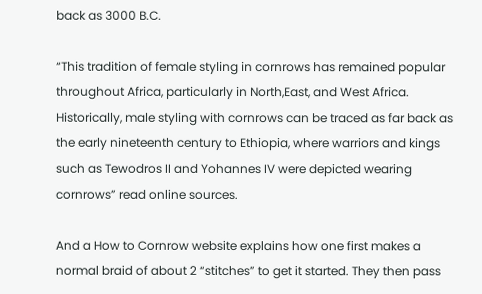back as 3000 B.C.

“This tradition of female styling in cornrows has remained popular throughout Africa, particularly in North,East, and West Africa. Historically, male styling with cornrows can be traced as far back as the early nineteenth century to Ethiopia, where warriors and kings such as Tewodros II and Yohannes IV were depicted wearing cornrows” read online sources.

And a How to Cornrow website explains how one first makes a normal braid of about 2 “stitches” to get it started. They then pass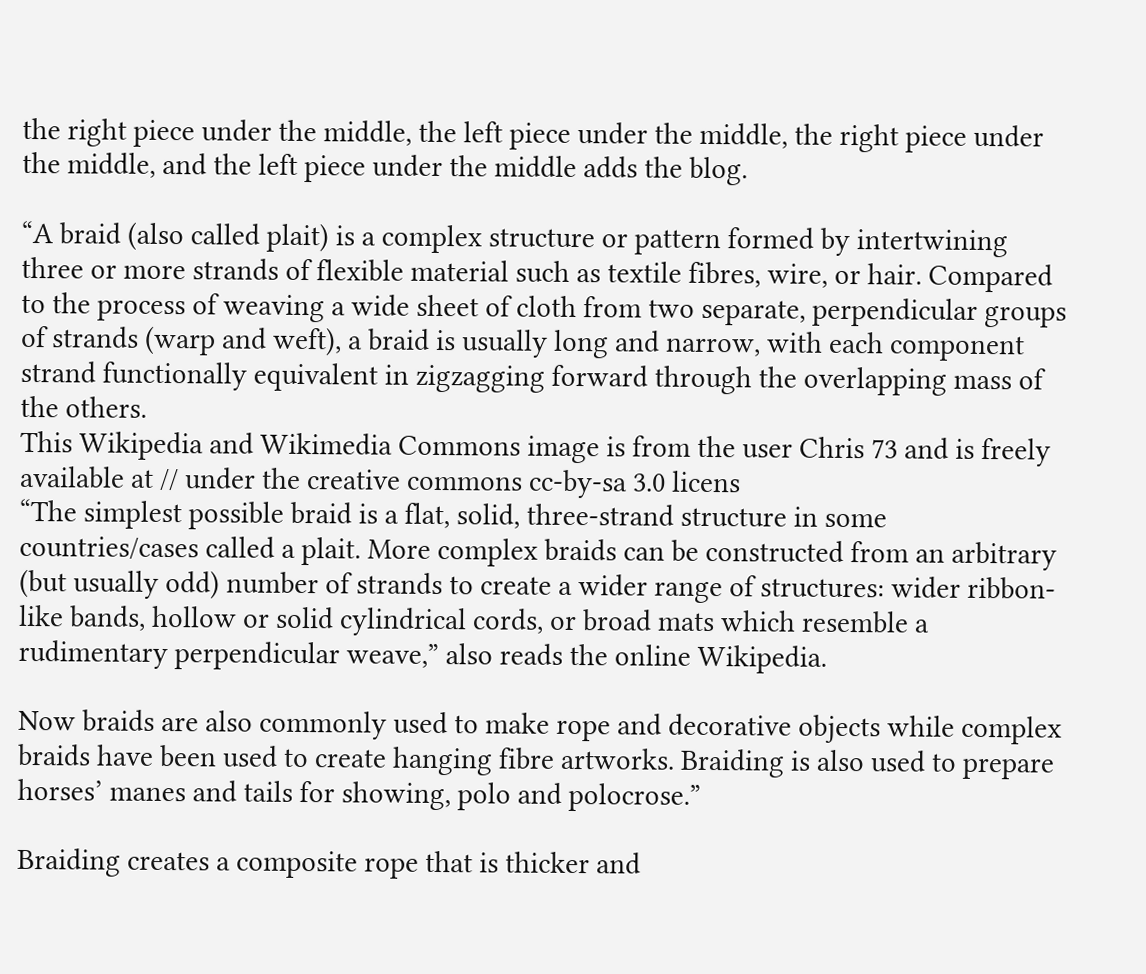the right piece under the middle, the left piece under the middle, the right piece under the middle, and the left piece under the middle adds the blog.

“A braid (also called plait) is a complex structure or pattern formed by intertwining three or more strands of flexible material such as textile fibres, wire, or hair. Compared to the process of weaving a wide sheet of cloth from two separate, perpendicular groups of strands (warp and weft), a braid is usually long and narrow, with each component strand functionally equivalent in zigzagging forward through the overlapping mass of the others.
This Wikipedia and Wikimedia Commons image is from the user Chris 73 and is freely available at // under the creative commons cc-by-sa 3.0 licens
“The simplest possible braid is a flat, solid, three-strand structure in some countries/cases called a plait. More complex braids can be constructed from an arbitrary (but usually odd) number of strands to create a wider range of structures: wider ribbon-like bands, hollow or solid cylindrical cords, or broad mats which resemble a rudimentary perpendicular weave,” also reads the online Wikipedia.

Now braids are also commonly used to make rope and decorative objects while complex braids have been used to create hanging fibre artworks. Braiding is also used to prepare horses’ manes and tails for showing, polo and polocrose.”

Braiding creates a composite rope that is thicker and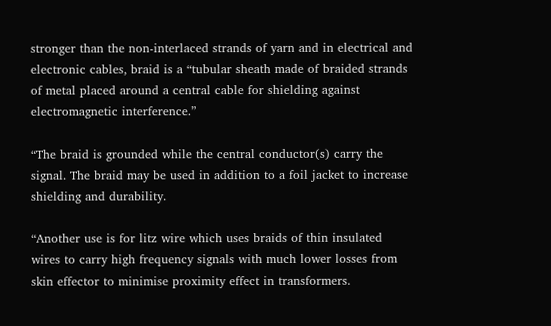stronger than the non-interlaced strands of yarn and in electrical and electronic cables, braid is a “tubular sheath made of braided strands of metal placed around a central cable for shielding against electromagnetic interference.”

“The braid is grounded while the central conductor(s) carry the signal. The braid may be used in addition to a foil jacket to increase shielding and durability.

“Another use is for litz wire which uses braids of thin insulated wires to carry high frequency signals with much lower losses from skin effector to minimise proximity effect in transformers.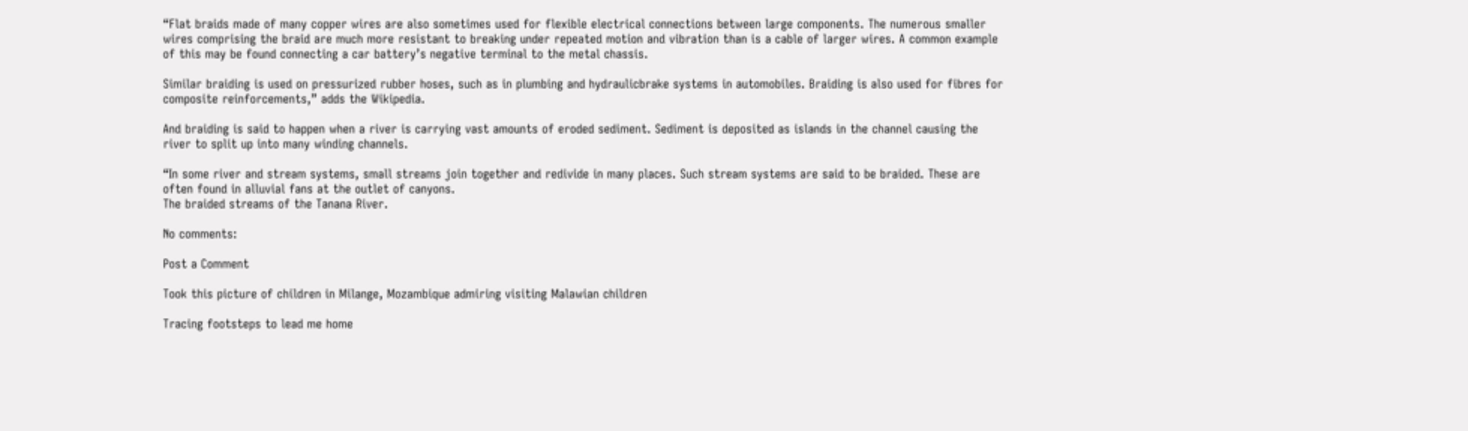“Flat braids made of many copper wires are also sometimes used for flexible electrical connections between large components. The numerous smaller wires comprising the braid are much more resistant to breaking under repeated motion and vibration than is a cable of larger wires. A common example of this may be found connecting a car battery’s negative terminal to the metal chassis.

Similar braiding is used on pressurized rubber hoses, such as in plumbing and hydraulicbrake systems in automobiles. Braiding is also used for fibres for composite reinforcements,” adds the Wikipedia.

And braiding is said to happen when a river is carrying vast amounts of eroded sediment. Sediment is deposited as islands in the channel causing the river to split up into many winding channels.

“In some river and stream systems, small streams join together and redivide in many places. Such stream systems are said to be braided. These are often found in alluvial fans at the outlet of canyons.
The braided streams of the Tanana River.

No comments:

Post a Comment

Took this picture of children in Milange, Mozambique admiring visiting Malawian children

Tracing footsteps to lead me home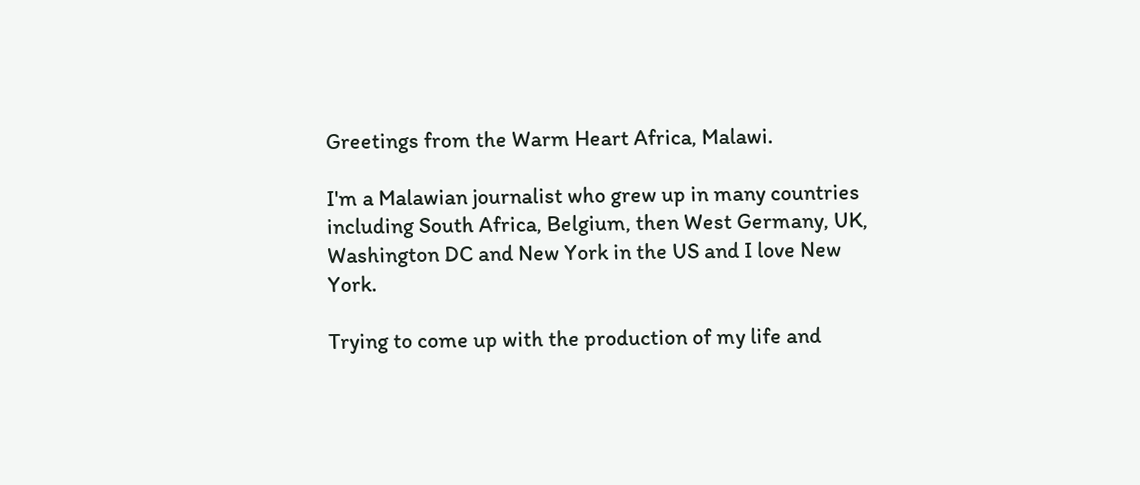Greetings from the Warm Heart Africa, Malawi.

I'm a Malawian journalist who grew up in many countries including South Africa, Belgium, then West Germany, UK, Washington DC and New York in the US and I love New York.

Trying to come up with the production of my life and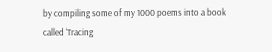by compiling some of my 1000 poems into a book called ‘Tracing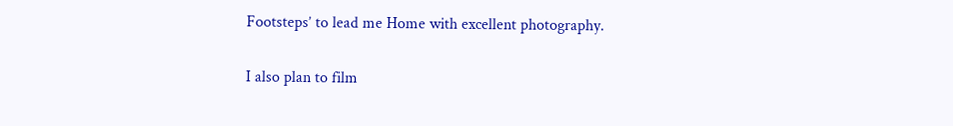Footsteps’ to lead me Home with excellent photography.

I also plan to film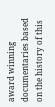award winning documentaries based on the history of this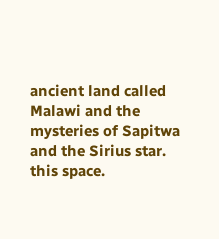ancient land called Malawi and the mysteries of Sapitwa and the Sirius star. this space.